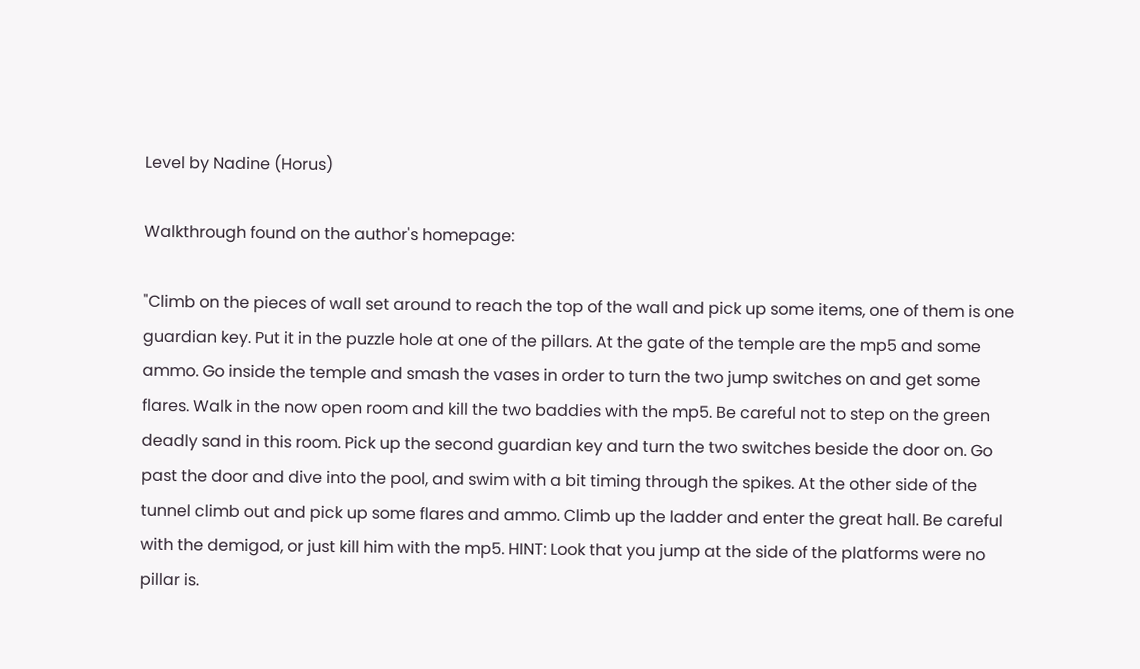Level by Nadine (Horus)

Walkthrough found on the author's homepage:

"Climb on the pieces of wall set around to reach the top of the wall and pick up some items, one of them is one guardian key. Put it in the puzzle hole at one of the pillars. At the gate of the temple are the mp5 and some ammo. Go inside the temple and smash the vases in order to turn the two jump switches on and get some flares. Walk in the now open room and kill the two baddies with the mp5. Be careful not to step on the green deadly sand in this room. Pick up the second guardian key and turn the two switches beside the door on. Go past the door and dive into the pool, and swim with a bit timing through the spikes. At the other side of the tunnel climb out and pick up some flares and ammo. Climb up the ladder and enter the great hall. Be careful with the demigod, or just kill him with the mp5. HINT: Look that you jump at the side of the platforms were no pillar is.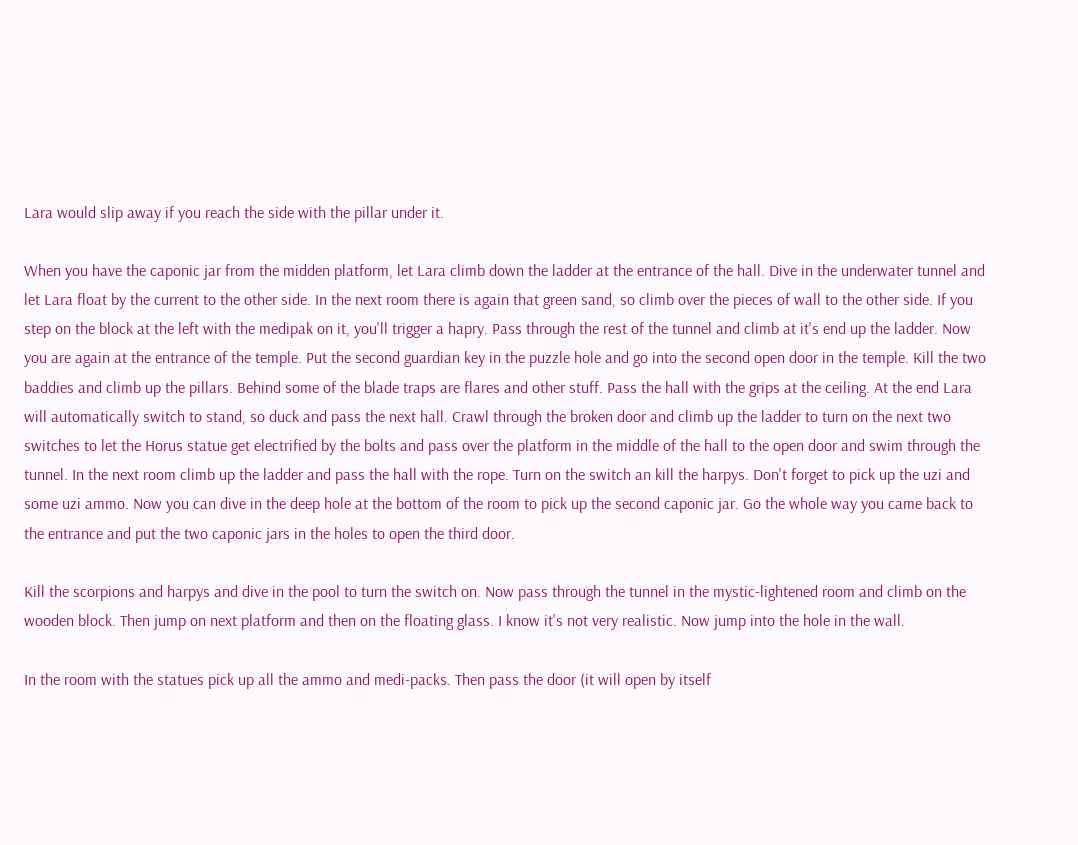Lara would slip away if you reach the side with the pillar under it.

When you have the caponic jar from the midden platform, let Lara climb down the ladder at the entrance of the hall. Dive in the underwater tunnel and let Lara float by the current to the other side. In the next room there is again that green sand, so climb over the pieces of wall to the other side. If you step on the block at the left with the medipak on it, you'll trigger a hapry. Pass through the rest of the tunnel and climb at it's end up the ladder. Now you are again at the entrance of the temple. Put the second guardian key in the puzzle hole and go into the second open door in the temple. Kill the two baddies and climb up the pillars. Behind some of the blade traps are flares and other stuff. Pass the hall with the grips at the ceiling. At the end Lara will automatically switch to stand, so duck and pass the next hall. Crawl through the broken door and climb up the ladder to turn on the next two switches to let the Horus statue get electrified by the bolts and pass over the platform in the middle of the hall to the open door and swim through the tunnel. In the next room climb up the ladder and pass the hall with the rope. Turn on the switch an kill the harpys. Don't forget to pick up the uzi and some uzi ammo. Now you can dive in the deep hole at the bottom of the room to pick up the second caponic jar. Go the whole way you came back to the entrance and put the two caponic jars in the holes to open the third door.

Kill the scorpions and harpys and dive in the pool to turn the switch on. Now pass through the tunnel in the mystic-lightened room and climb on the wooden block. Then jump on next platform and then on the floating glass. I know it's not very realistic. Now jump into the hole in the wall.

In the room with the statues pick up all the ammo and medi-packs. Then pass the door (it will open by itself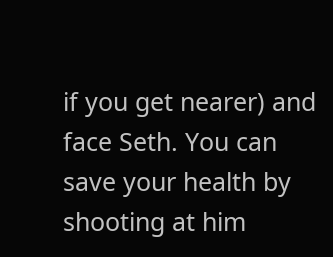if you get nearer) and face Seth. You can save your health by shooting at him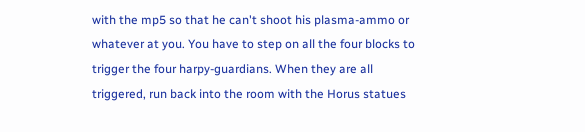with the mp5 so that he can't shoot his plasma-ammo or whatever at you. You have to step on all the four blocks to trigger the four harpy-guardians. When they are all triggered, run back into the room with the Horus statues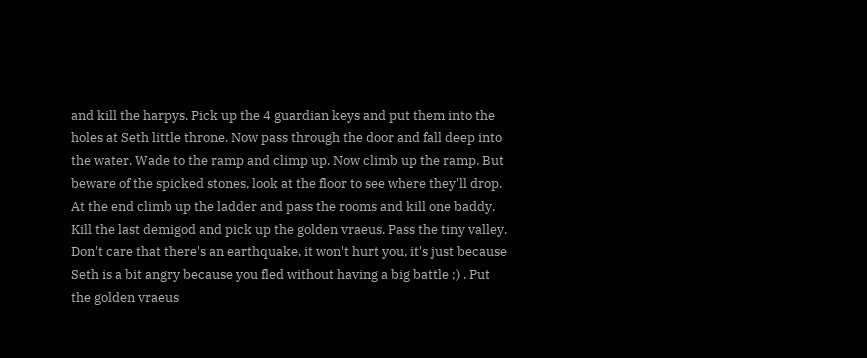and kill the harpys. Pick up the 4 guardian keys and put them into the holes at Seth little throne. Now pass through the door and fall deep into the water. Wade to the ramp and climp up. Now climb up the ramp. But beware of the spicked stones, look at the floor to see where they'll drop. At the end climb up the ladder and pass the rooms and kill one baddy. Kill the last demigod and pick up the golden vraeus. Pass the tiny valley. Don't care that there's an earthquake, it won't hurt you, it's just because Seth is a bit angry because you fled without having a big battle ;) . Put the golden vraeus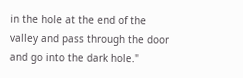in the hole at the end of the valley and pass through the door and go into the dark hole."